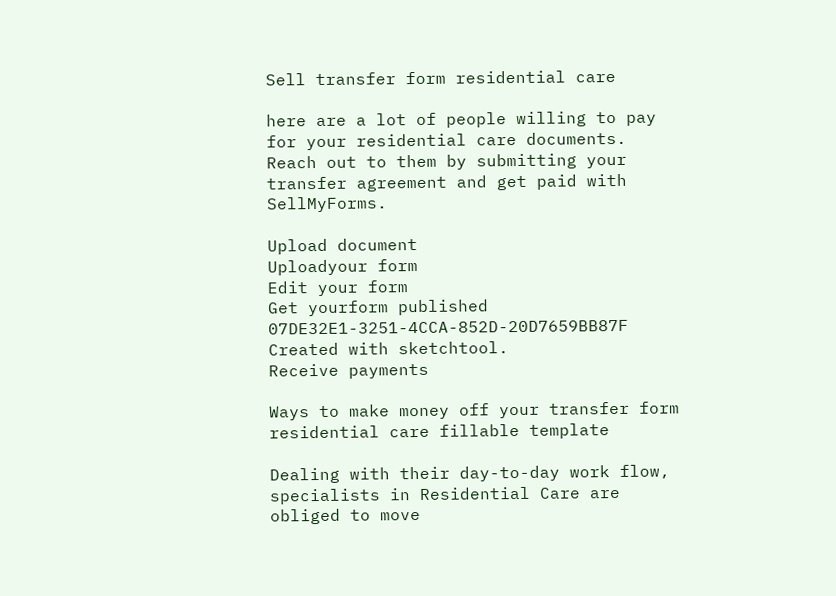Sell transfer form residential care

here are a lot of people willing to pay for your residential care documents. Reach out to them by submitting your transfer agreement and get paid with SellMyForms.

Upload document
Uploadyour form
Edit your form
Get yourform published
07DE32E1-3251-4CCA-852D-20D7659BB87F Created with sketchtool.
Receive payments

Ways to make money off your transfer form residential care fillable template

Dealing with their day-to-day work flow, specialists in Residential Care are obliged to move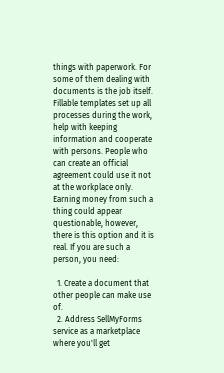things with paperwork. For some of them dealing with documents is the job itself. Fillable templates set up all processes during the work, help with keeping information and cooperate with persons. People who can create an official agreement could use it not at the workplace only. Earning money from such a thing could appear questionable, however, there is this option and it is real. If you are such a person, you need:

  1. Create a document that other people can make use of.
  2. Address SellMyForms service as a marketplace where you'll get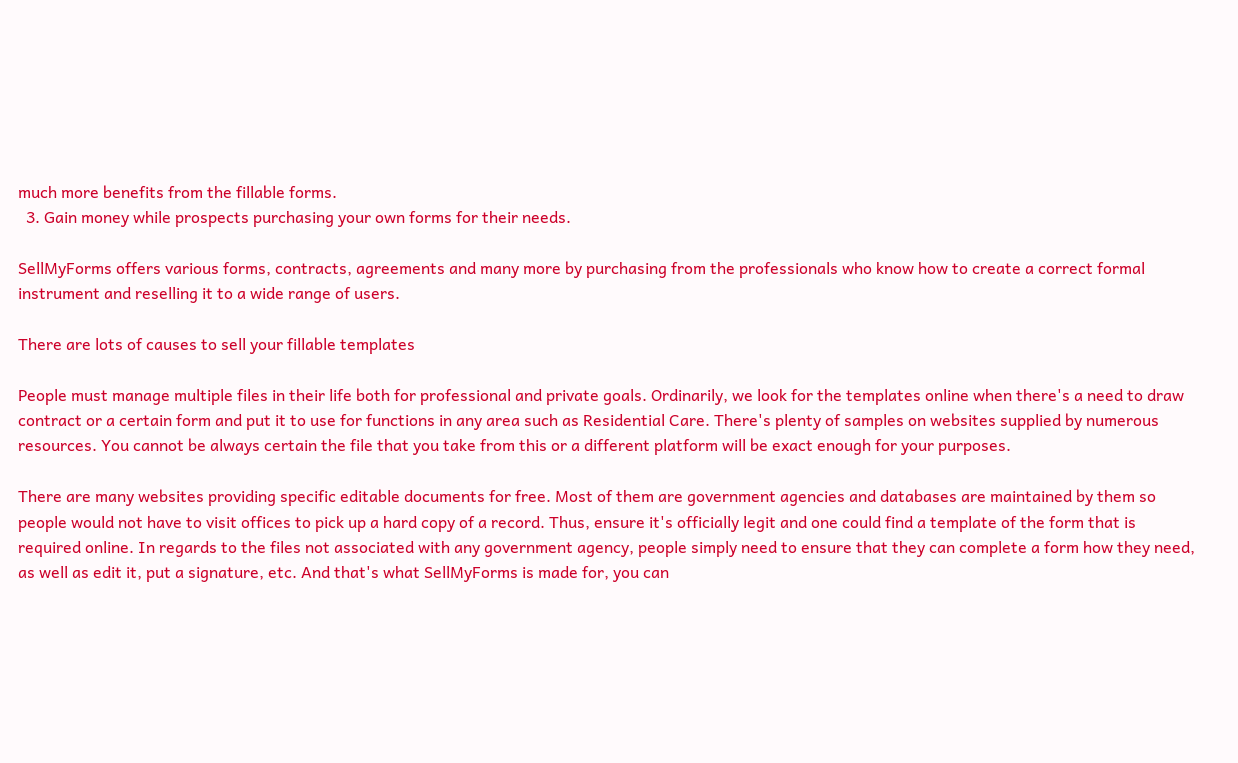much more benefits from the fillable forms.
  3. Gain money while prospects purchasing your own forms for their needs.

SellMyForms offers various forms, contracts, agreements and many more by purchasing from the professionals who know how to create a correct formal instrument and reselling it to a wide range of users.

There are lots of causes to sell your fillable templates

People must manage multiple files in their life both for professional and private goals. Ordinarily, we look for the templates online when there's a need to draw contract or a certain form and put it to use for functions in any area such as Residential Care. There's plenty of samples on websites supplied by numerous resources. You cannot be always certain the file that you take from this or a different platform will be exact enough for your purposes.

There are many websites providing specific editable documents for free. Most of them are government agencies and databases are maintained by them so people would not have to visit offices to pick up a hard copy of a record. Thus, ensure it's officially legit and one could find a template of the form that is required online. In regards to the files not associated with any government agency, people simply need to ensure that they can complete a form how they need, as well as edit it, put a signature, etc. And that's what SellMyForms is made for, you can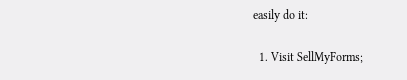easily do it:

  1. Visit SellMyForms;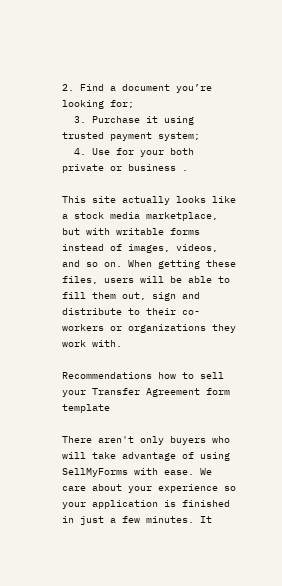2. Find a document you’re looking for;
  3. Purchase it using trusted payment system;
  4. Use for your both private or business .

This site actually looks like a stock media marketplace, but with writable forms instead of images, videos, and so on. When getting these files, users will be able to fill them out, sign and distribute to their co-workers or organizations they work with.

Recommendations how to sell your Transfer Agreement form template

There aren't only buyers who will take advantage of using SellMyForms with ease. We care about your experience so your application is finished in just a few minutes. It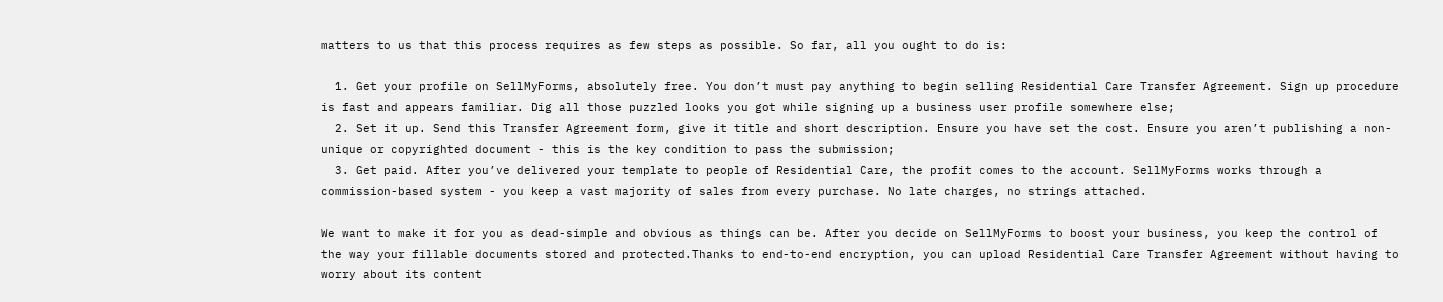matters to us that this process requires as few steps as possible. So far, all you ought to do is:

  1. Get your profile on SellMyForms, absolutely free. You don’t must pay anything to begin selling Residential Care Transfer Agreement. Sign up procedure is fast and appears familiar. Dig all those puzzled looks you got while signing up a business user profile somewhere else;
  2. Set it up. Send this Transfer Agreement form, give it title and short description. Ensure you have set the cost. Ensure you aren’t publishing a non-unique or copyrighted document - this is the key condition to pass the submission;
  3. Get paid. After you’ve delivered your template to people of Residential Care, the profit comes to the account. SellMyForms works through a commission-based system - you keep a vast majority of sales from every purchase. No late charges, no strings attached.

We want to make it for you as dead-simple and obvious as things can be. After you decide on SellMyForms to boost your business, you keep the control of the way your fillable documents stored and protected.Thanks to end-to-end encryption, you can upload Residential Care Transfer Agreement without having to worry about its content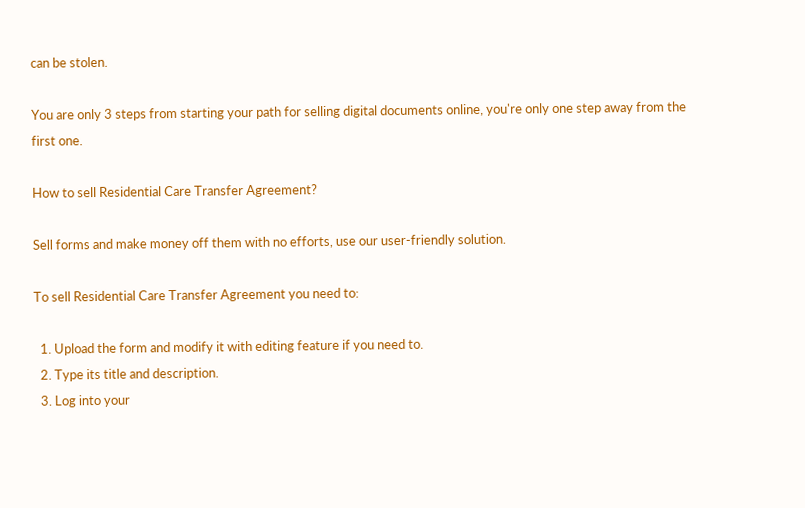can be stolen.

You are only 3 steps from starting your path for selling digital documents online, you're only one step away from the first one.

How to sell Residential Care Transfer Agreement?

Sell forms and make money off them with no efforts, use our user-friendly solution.

To sell Residential Care Transfer Agreement you need to:

  1. Upload the form and modify it with editing feature if you need to.
  2. Type its title and description.
  3. Log into your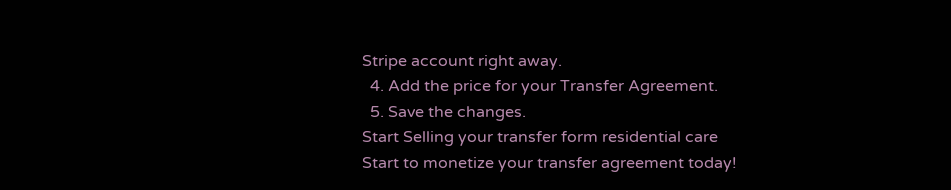Stripe account right away.
  4. Add the price for your Transfer Agreement.
  5. Save the changes.
Start Selling your transfer form residential care
Start to monetize your transfer agreement today!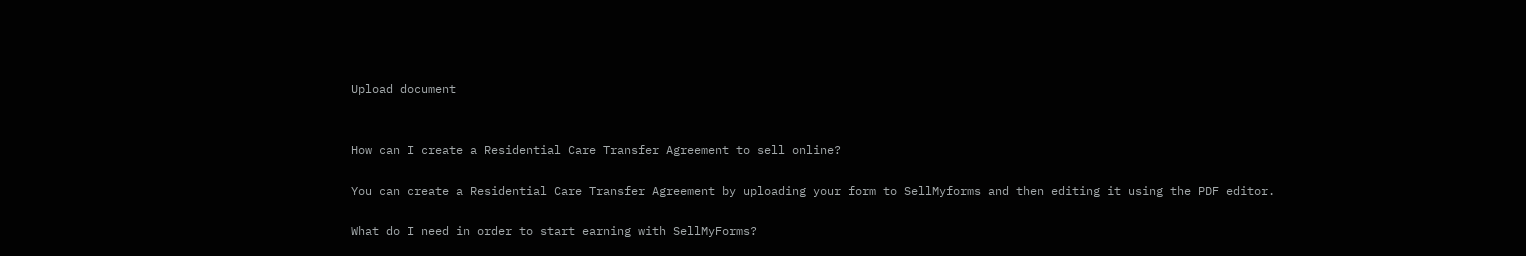Upload document


How can I create a Residential Care Transfer Agreement to sell online?

You can create a Residential Care Transfer Agreement by uploading your form to SellMyforms and then editing it using the PDF editor.

What do I need in order to start earning with SellMyForms?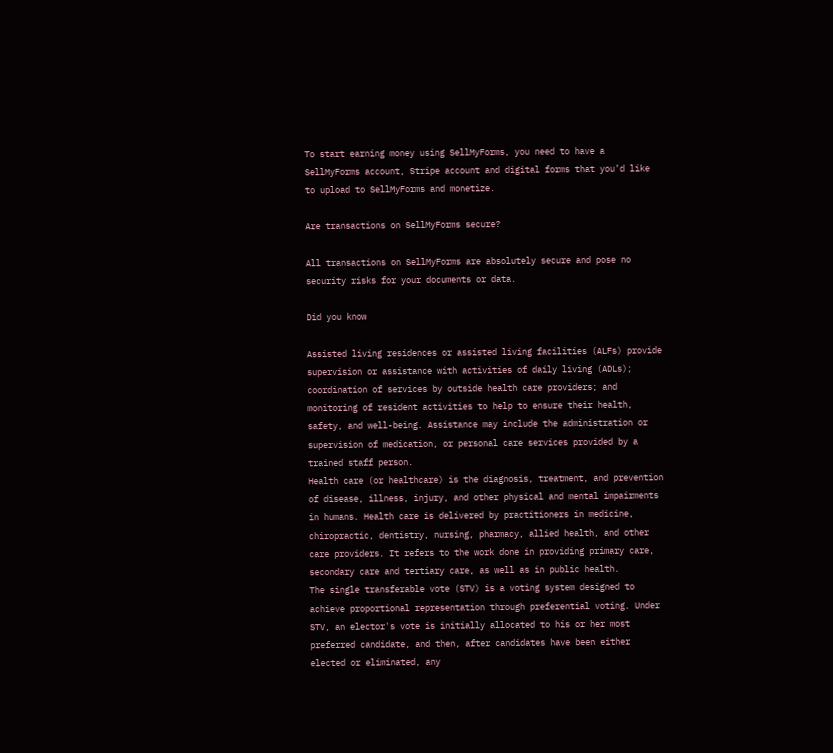To start earning money using SellMyForms, you need to have a SellMyForms account, Stripe account and digital forms that you’d like to upload to SellMyForms and monetize.

Are transactions on SellMyForms secure?

All transactions on SellMyForms are absolutely secure and pose no security risks for your documents or data.

Did you know

Assisted living residences or assisted living facilities (ALFs) provide supervision or assistance with activities of daily living (ADLs); coordination of services by outside health care providers; and monitoring of resident activities to help to ensure their health, safety, and well-being. Assistance may include the administration or supervision of medication, or personal care services provided by a trained staff person.
Health care (or healthcare) is the diagnosis, treatment, and prevention of disease, illness, injury, and other physical and mental impairments in humans. Health care is delivered by practitioners in medicine, chiropractic, dentistry, nursing, pharmacy, allied health, and other care providers. It refers to the work done in providing primary care, secondary care and tertiary care, as well as in public health.
The single transferable vote (STV) is a voting system designed to achieve proportional representation through preferential voting. Under STV, an elector's vote is initially allocated to his or her most preferred candidate, and then, after candidates have been either elected or eliminated, any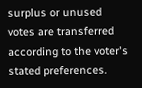surplus or unused votes are transferred according to the voter's stated preferences.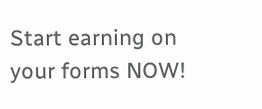Start earning on your forms NOW!